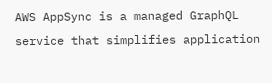AWS AppSync is a managed GraphQL service that simplifies application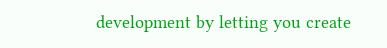development by letting you create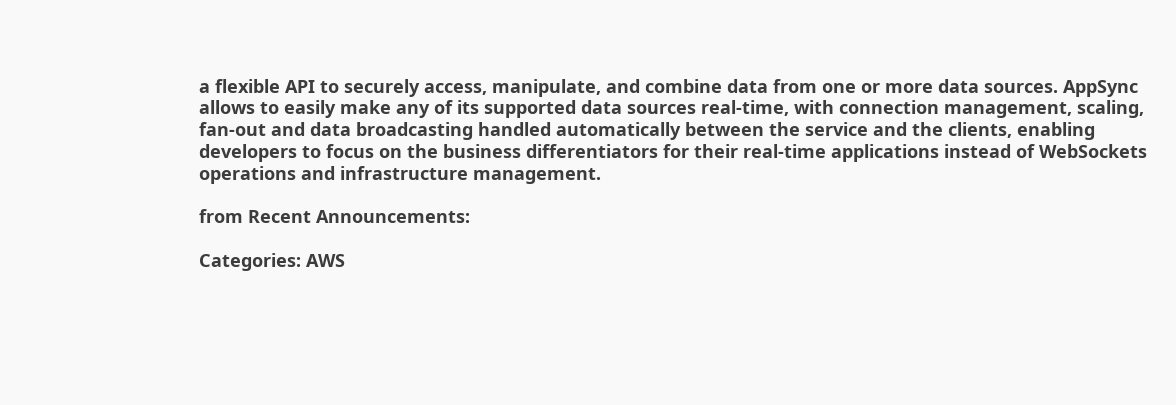a flexible API to securely access, manipulate, and combine data from one or more data sources. AppSync allows to easily make any of its supported data sources real-time, with connection management, scaling, fan-out and data broadcasting handled automatically between the service and the clients, enabling developers to focus on the business differentiators for their real-time applications instead of WebSockets operations and infrastructure management.

from Recent Announcements:

Categories: AWS